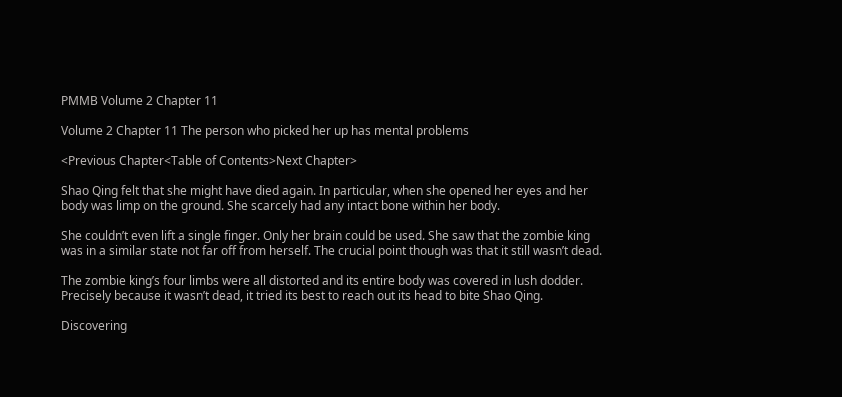PMMB Volume 2 Chapter 11

Volume 2 Chapter 11 The person who picked her up has mental problems

<Previous Chapter<Table of Contents>Next Chapter>

Shao Qing felt that she might have died again. In particular, when she opened her eyes and her body was limp on the ground. She scarcely had any intact bone within her body.

She couldn’t even lift a single finger. Only her brain could be used. She saw that the zombie king was in a similar state not far off from herself. The crucial point though was that it still wasn’t dead.

The zombie king’s four limbs were all distorted and its entire body was covered in lush dodder. Precisely because it wasn’t dead, it tried its best to reach out its head to bite Shao Qing.

Discovering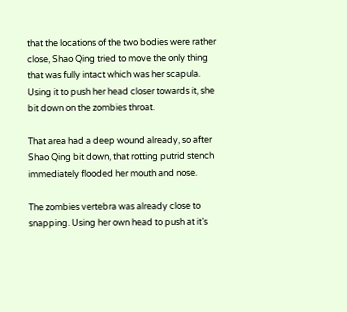that the locations of the two bodies were rather close, Shao Qing tried to move the only thing that was fully intact which was her scapula. Using it to push her head closer towards it, she bit down on the zombies throat.

That area had a deep wound already, so after Shao Qing bit down, that rotting putrid stench immediately flooded her mouth and nose.

The zombies vertebra was already close to snapping. Using her own head to push at it’s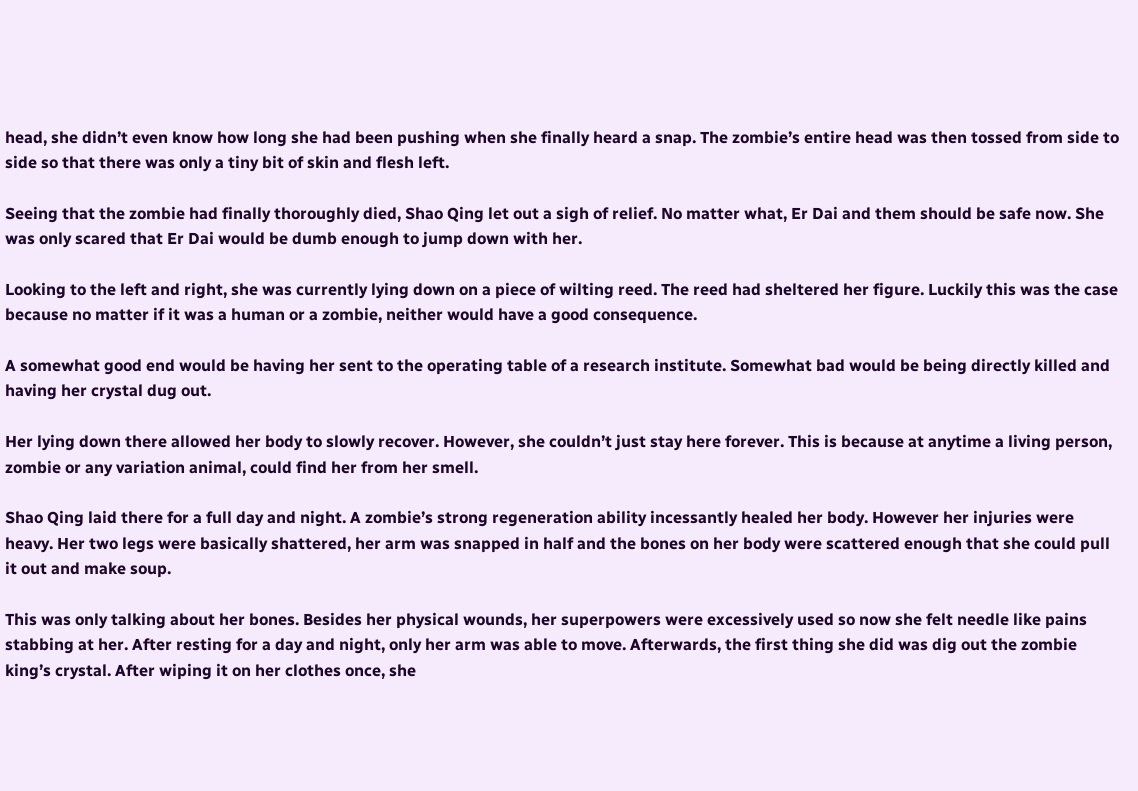head, she didn’t even know how long she had been pushing when she finally heard a snap. The zombie’s entire head was then tossed from side to side so that there was only a tiny bit of skin and flesh left.

Seeing that the zombie had finally thoroughly died, Shao Qing let out a sigh of relief. No matter what, Er Dai and them should be safe now. She was only scared that Er Dai would be dumb enough to jump down with her.

Looking to the left and right, she was currently lying down on a piece of wilting reed. The reed had sheltered her figure. Luckily this was the case because no matter if it was a human or a zombie, neither would have a good consequence.

A somewhat good end would be having her sent to the operating table of a research institute. Somewhat bad would be being directly killed and having her crystal dug out.

Her lying down there allowed her body to slowly recover. However, she couldn’t just stay here forever. This is because at anytime a living person, zombie or any variation animal, could find her from her smell.

Shao Qing laid there for a full day and night. A zombie’s strong regeneration ability incessantly healed her body. However her injuries were heavy. Her two legs were basically shattered, her arm was snapped in half and the bones on her body were scattered enough that she could pull it out and make soup.

This was only talking about her bones. Besides her physical wounds, her superpowers were excessively used so now she felt needle like pains stabbing at her. After resting for a day and night, only her arm was able to move. Afterwards, the first thing she did was dig out the zombie king’s crystal. After wiping it on her clothes once, she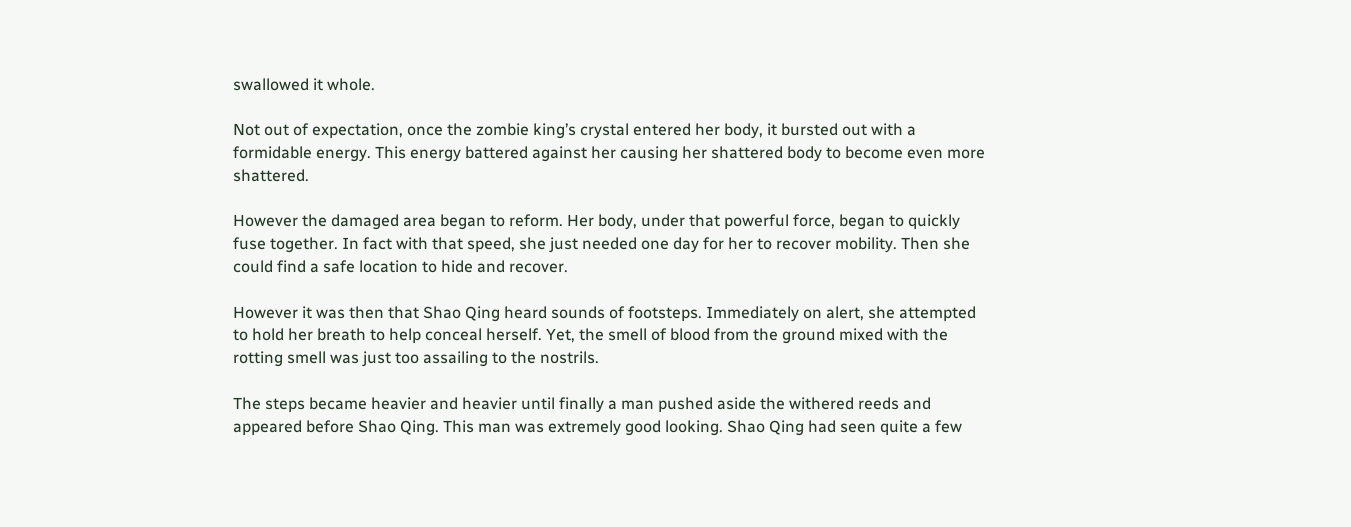swallowed it whole.

Not out of expectation, once the zombie king’s crystal entered her body, it bursted out with a formidable energy. This energy battered against her causing her shattered body to become even more shattered.

However the damaged area began to reform. Her body, under that powerful force, began to quickly fuse together. In fact with that speed, she just needed one day for her to recover mobility. Then she could find a safe location to hide and recover.

However it was then that Shao Qing heard sounds of footsteps. Immediately on alert, she attempted to hold her breath to help conceal herself. Yet, the smell of blood from the ground mixed with the rotting smell was just too assailing to the nostrils.

The steps became heavier and heavier until finally a man pushed aside the withered reeds and appeared before Shao Qing. This man was extremely good looking. Shao Qing had seen quite a few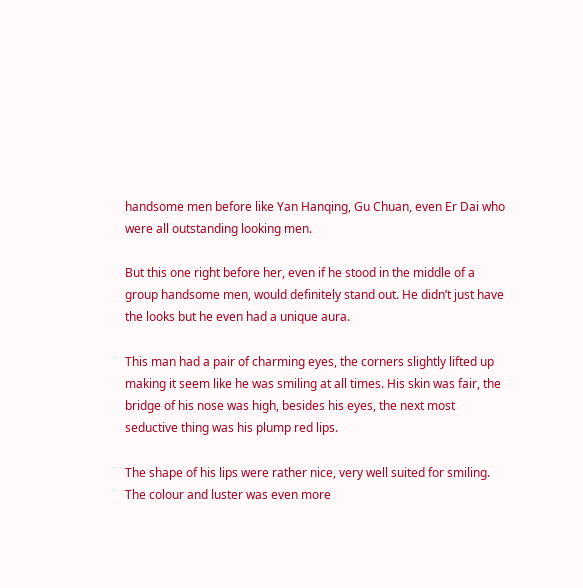handsome men before like Yan Hanqing, Gu Chuan, even Er Dai who were all outstanding looking men.

But this one right before her, even if he stood in the middle of a group handsome men, would definitely stand out. He didn’t just have the looks but he even had a unique aura.

This man had a pair of charming eyes, the corners slightly lifted up making it seem like he was smiling at all times. His skin was fair, the bridge of his nose was high, besides his eyes, the next most seductive thing was his plump red lips.

The shape of his lips were rather nice, very well suited for smiling. The colour and luster was even more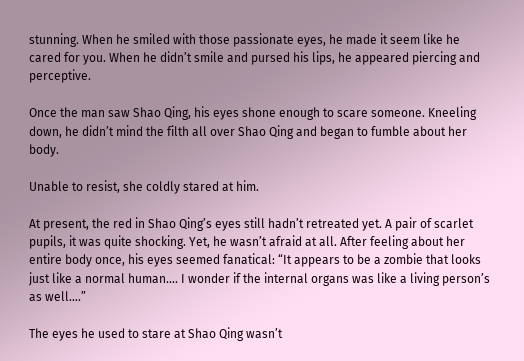stunning. When he smiled with those passionate eyes, he made it seem like he cared for you. When he didn’t smile and pursed his lips, he appeared piercing and perceptive.

Once the man saw Shao Qing, his eyes shone enough to scare someone. Kneeling down, he didn’t mind the filth all over Shao Qing and began to fumble about her body.

Unable to resist, she coldly stared at him.

At present, the red in Shao Qing’s eyes still hadn’t retreated yet. A pair of scarlet pupils, it was quite shocking. Yet, he wasn’t afraid at all. After feeling about her entire body once, his eyes seemed fanatical: “It appears to be a zombie that looks just like a normal human…. I wonder if the internal organs was like a living person’s as well….”

The eyes he used to stare at Shao Qing wasn’t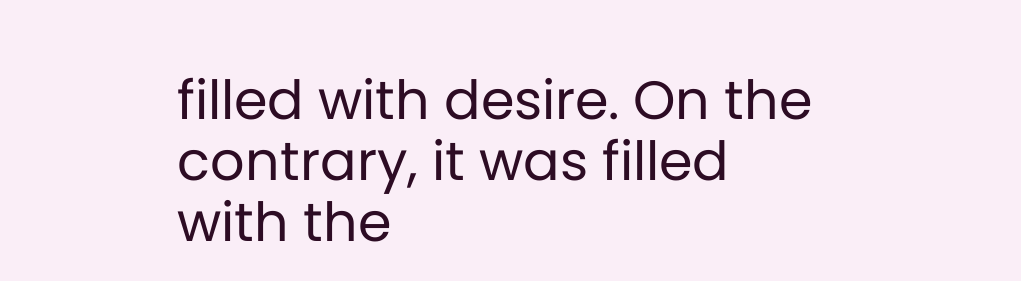filled with desire. On the contrary, it was filled with the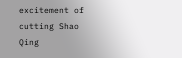excitement of cutting Shao Qing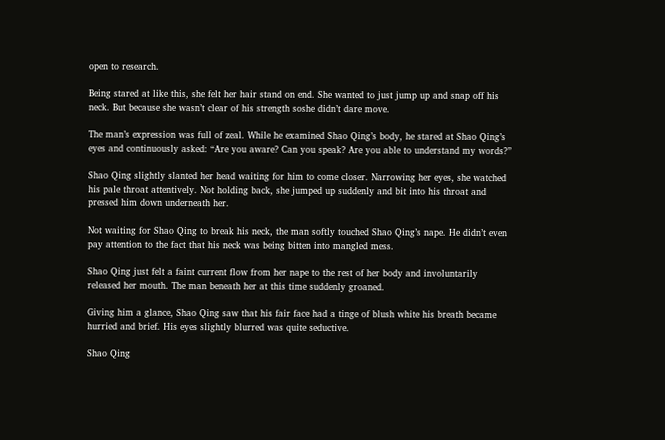open to research.

Being stared at like this, she felt her hair stand on end. She wanted to just jump up and snap off his neck. But because she wasn’t clear of his strength soshe didn’t dare move.

The man’s expression was full of zeal. While he examined Shao Qing’s body, he stared at Shao Qing’s eyes and continuously asked: “Are you aware? Can you speak? Are you able to understand my words?”

Shao Qing slightly slanted her head waiting for him to come closer. Narrowing her eyes, she watched his pale throat attentively. Not holding back, she jumped up suddenly and bit into his throat and pressed him down underneath her.

Not waiting for Shao Qing to break his neck, the man softly touched Shao Qing’s nape. He didn’t even pay attention to the fact that his neck was being bitten into mangled mess.

Shao Qing just felt a faint current flow from her nape to the rest of her body and involuntarily released her mouth. The man beneath her at this time suddenly groaned.

Giving him a glance, Shao Qing saw that his fair face had a tinge of blush white his breath became hurried and brief. His eyes slightly blurred was quite seductive.

Shao Qing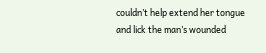couldn’t help extend her tongue and lick the man’s wounded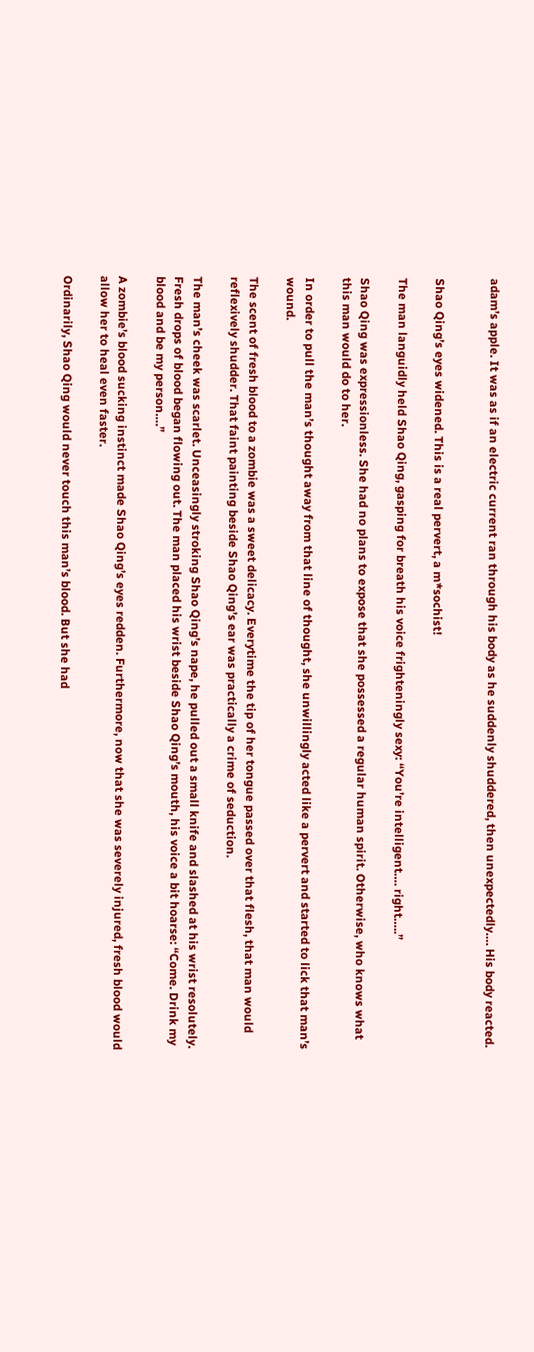adam’s apple. It was as if an electric current ran through his body as he suddenly shuddered, then unexpectedly…. His body reacted.


Shao Qing’s eyes widened. This is a real pervert, a m*sochist!

The man languidly held Shao Qing, gasping for breath his voice frighteningly sexy: “You’re intelligent…. right…..”

Shao Qing was expressionless. She had no plans to expose that she possessed a regular human spirit. Otherwise, who knows what this man would do to her.

In order to pull the man’s thought away from that line of thought, she unwillingly acted like a pervert and started to lick that man’s wound.

The scent of fresh blood to a zombie was a sweet delicacy. Everytime the tip of her tongue passed over that flesh, that man would reflexively shudder. That faint painting beside Shao Qing’s ear was practically a crime of seduction.

The man’s cheek was scarlet. Unceasingly stroking Shao Qing’s nape, he pulled out a small knife and slashed at his wrist resolutely. Fresh drops of blood began flowing out. The man placed his wrist beside Shao Qing’s mouth, his voice a bit hoarse: “Come. Drink my blood and be my person….”

A zombie’s blood sucking instinct made Shao Qing’s eyes redden. Furthermore, now that she was severely injured, fresh blood would allow her to heal even faster.

Ordinarily, Shao Qing would never touch this man’s blood. But she had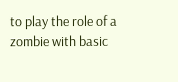to play the role of a zombie with basic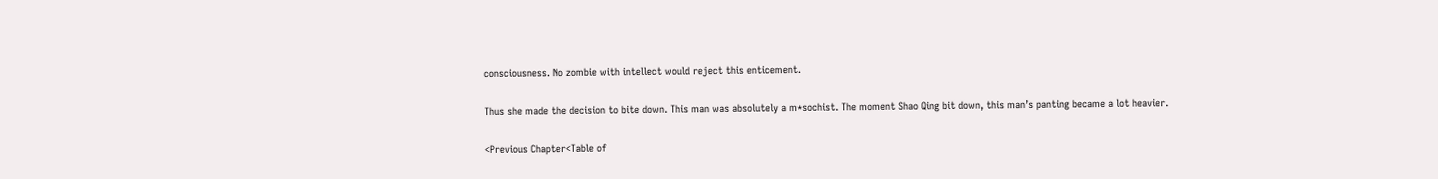consciousness. No zombie with intellect would reject this enticement.

Thus she made the decision to bite down. This man was absolutely a m*sochist. The moment Shao Qing bit down, this man’s panting became a lot heavier.

<Previous Chapter<Table of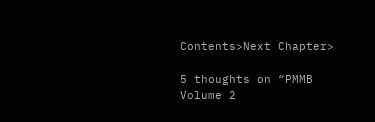Contents>Next Chapter>

5 thoughts on “PMMB Volume 2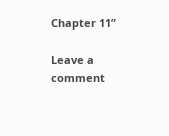Chapter 11”

Leave a comment